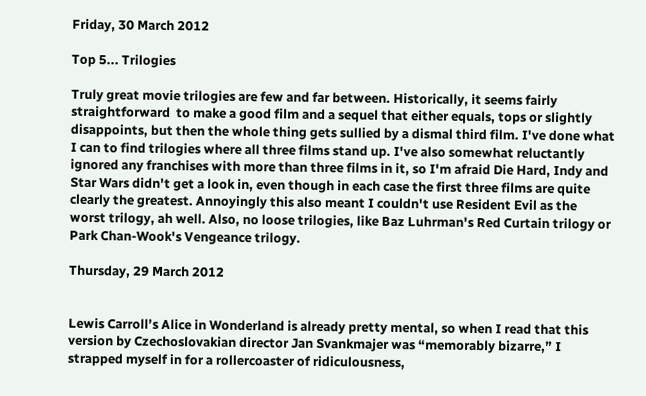Friday, 30 March 2012

Top 5... Trilogies

Truly great movie trilogies are few and far between. Historically, it seems fairly straightforward  to make a good film and a sequel that either equals, tops or slightly disappoints, but then the whole thing gets sullied by a dismal third film. I've done what I can to find trilogies where all three films stand up. I've also somewhat reluctantly ignored any franchises with more than three films in it, so I'm afraid Die Hard, Indy and Star Wars didn't get a look in, even though in each case the first three films are quite clearly the greatest. Annoyingly this also meant I couldn't use Resident Evil as the worst trilogy, ah well. Also, no loose trilogies, like Baz Luhrman's Red Curtain trilogy or Park Chan-Wook's Vengeance trilogy.

Thursday, 29 March 2012


Lewis Carroll’s Alice in Wonderland is already pretty mental, so when I read that this version by Czechoslovakian director Jan Svankmajer was “memorably bizarre,” I strapped myself in for a rollercoaster of ridiculousness,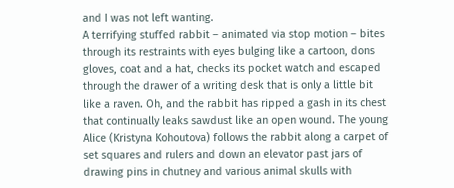and I was not left wanting.
A terrifying stuffed rabbit – animated via stop motion – bites through its restraints with eyes bulging like a cartoon, dons gloves, coat and a hat, checks its pocket watch and escaped through the drawer of a writing desk that is only a little bit like a raven. Oh, and the rabbit has ripped a gash in its chest that continually leaks sawdust like an open wound. The young Alice (Kristyna Kohoutova) follows the rabbit along a carpet of set squares and rulers and down an elevator past jars of drawing pins in chutney and various animal skulls with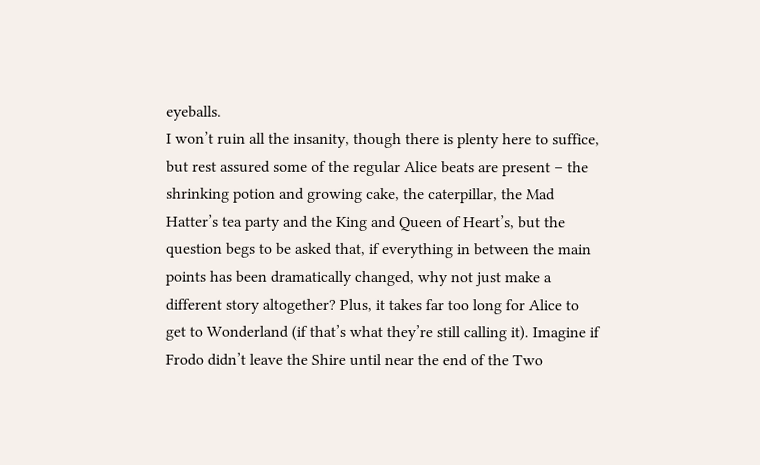eyeballs.
I won’t ruin all the insanity, though there is plenty here to suffice, but rest assured some of the regular Alice beats are present – the shrinking potion and growing cake, the caterpillar, the Mad Hatter’s tea party and the King and Queen of Heart’s, but the question begs to be asked that, if everything in between the main points has been dramatically changed, why not just make a different story altogether? Plus, it takes far too long for Alice to get to Wonderland (if that’s what they’re still calling it). Imagine if Frodo didn’t leave the Shire until near the end of the Two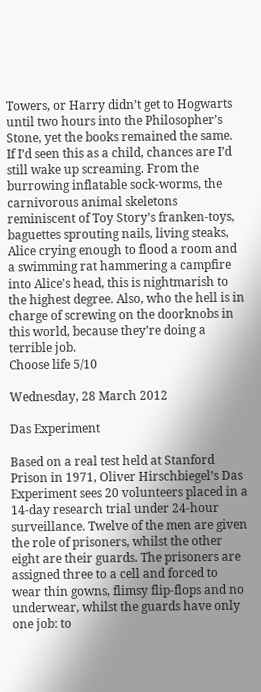Towers, or Harry didn’t get to Hogwarts until two hours into the Philosopher’s Stone, yet the books remained the same.
If I’d seen this as a child, chances are I’d still wake up screaming. From the burrowing inflatable sock-worms, the carnivorous animal skeletons reminiscent of Toy Story’s franken-toys, baguettes sprouting nails, living steaks, Alice crying enough to flood a room and a swimming rat hammering a campfire into Alice's head, this is nightmarish to the highest degree. Also, who the hell is in charge of screwing on the doorknobs in this world, because they’re doing a terrible job.
Choose life 5/10

Wednesday, 28 March 2012

Das Experiment

Based on a real test held at Stanford Prison in 1971, Oliver Hirschbiegel’s Das Experiment sees 20 volunteers placed in a 14-day research trial under 24-hour surveillance. Twelve of the men are given the role of prisoners, whilst the other eight are their guards. The prisoners are assigned three to a cell and forced to wear thin gowns, flimsy flip-flops and no underwear, whilst the guards have only one job: to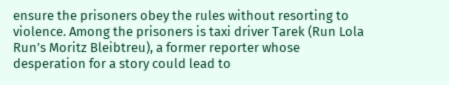ensure the prisoners obey the rules without resorting to violence. Among the prisoners is taxi driver Tarek (Run Lola Run’s Moritz Bleibtreu), a former reporter whose desperation for a story could lead to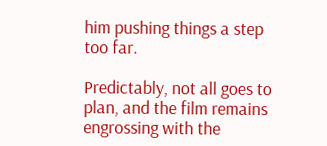him pushing things a step too far.

Predictably, not all goes to plan, and the film remains engrossing with the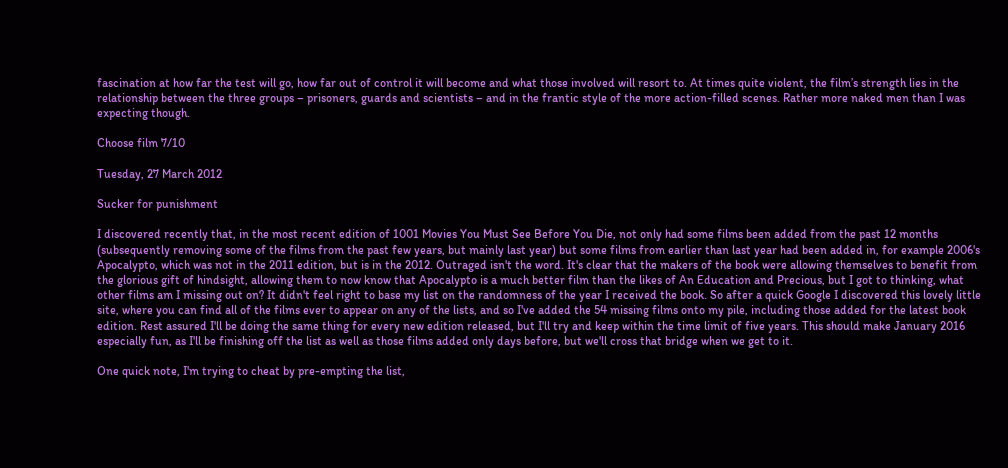fascination at how far the test will go, how far out of control it will become and what those involved will resort to. At times quite violent, the film’s strength lies in the relationship between the three groups – prisoners, guards and scientists – and in the frantic style of the more action-filled scenes. Rather more naked men than I was expecting though.

Choose film 7/10

Tuesday, 27 March 2012

Sucker for punishment

I discovered recently that, in the most recent edition of 1001 Movies You Must See Before You Die, not only had some films been added from the past 12 months (subsequently removing some of the films from the past few years, but mainly last year) but some films from earlier than last year had been added in, for example 2006's Apocalypto, which was not in the 2011 edition, but is in the 2012. Outraged isn't the word. It's clear that the makers of the book were allowing themselves to benefit from the glorious gift of hindsight, allowing them to now know that Apocalypto is a much better film than the likes of An Education and Precious, but I got to thinking, what other films am I missing out on? It didn't feel right to base my list on the randomness of the year I received the book. So after a quick Google I discovered this lovely little site, where you can find all of the films ever to appear on any of the lists, and so I've added the 54 missing films onto my pile, including those added for the latest book edition. Rest assured I'll be doing the same thing for every new edition released, but I'll try and keep within the time limit of five years. This should make January 2016 especially fun, as I'll be finishing off the list as well as those films added only days before, but we'll cross that bridge when we get to it.

One quick note, I'm trying to cheat by pre-empting the list,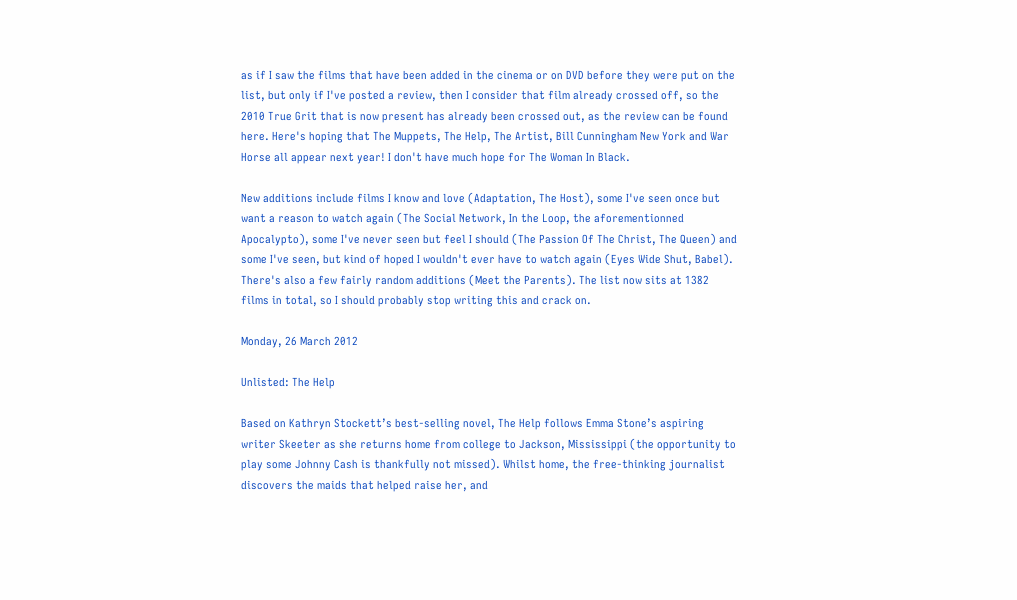as if I saw the films that have been added in the cinema or on DVD before they were put on the list, but only if I've posted a review, then I consider that film already crossed off, so the 2010 True Grit that is now present has already been crossed out, as the review can be found here. Here's hoping that The Muppets, The Help, The Artist, Bill Cunningham New York and War Horse all appear next year! I don't have much hope for The Woman In Black.

New additions include films I know and love (Adaptation, The Host), some I've seen once but want a reason to watch again (The Social Network, In the Loop, the aforementionned Apocalypto), some I've never seen but feel I should (The Passion Of The Christ, The Queen) and some I've seen, but kind of hoped I wouldn't ever have to watch again (Eyes Wide Shut, Babel). There's also a few fairly random additions (Meet the Parents). The list now sits at 1382 films in total, so I should probably stop writing this and crack on.

Monday, 26 March 2012

Unlisted: The Help

Based on Kathryn Stockett’s best-selling novel, The Help follows Emma Stone’s aspiring writer Skeeter as she returns home from college to Jackson, Mississippi (the opportunity to play some Johnny Cash is thankfully not missed). Whilst home, the free-thinking journalist discovers the maids that helped raise her, and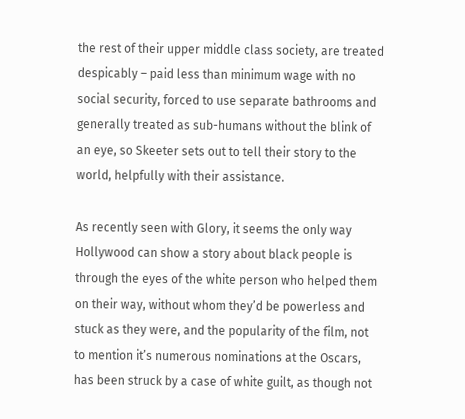the rest of their upper middle class society, are treated despicably – paid less than minimum wage with no social security, forced to use separate bathrooms and generally treated as sub-humans without the blink of an eye, so Skeeter sets out to tell their story to the world, helpfully with their assistance.

As recently seen with Glory, it seems the only way Hollywood can show a story about black people is through the eyes of the white person who helped them on their way, without whom they’d be powerless and stuck as they were, and the popularity of the film, not to mention it’s numerous nominations at the Oscars, has been struck by a case of white guilt, as though not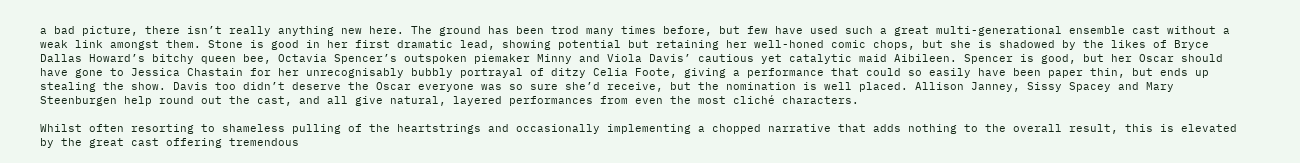a bad picture, there isn’t really anything new here. The ground has been trod many times before, but few have used such a great multi-generational ensemble cast without a weak link amongst them. Stone is good in her first dramatic lead, showing potential but retaining her well-honed comic chops, but she is shadowed by the likes of Bryce Dallas Howard’s bitchy queen bee, Octavia Spencer’s outspoken piemaker Minny and Viola Davis’ cautious yet catalytic maid Aibileen. Spencer is good, but her Oscar should have gone to Jessica Chastain for her unrecognisably bubbly portrayal of ditzy Celia Foote, giving a performance that could so easily have been paper thin, but ends up stealing the show. Davis too didn’t deserve the Oscar everyone was so sure she’d receive, but the nomination is well placed. Allison Janney, Sissy Spacey and Mary Steenburgen help round out the cast, and all give natural, layered performances from even the most cliché characters.

Whilst often resorting to shameless pulling of the heartstrings and occasionally implementing a chopped narrative that adds nothing to the overall result, this is elevated by the great cast offering tremendous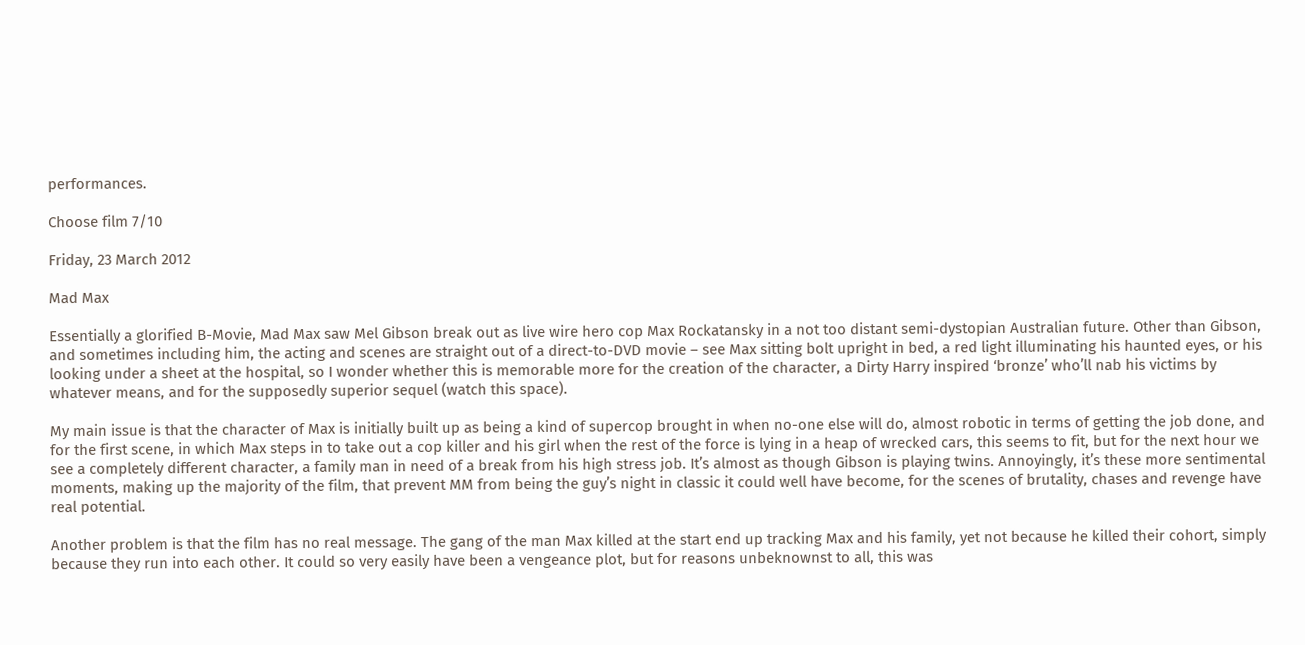performances.

Choose film 7/10

Friday, 23 March 2012

Mad Max

Essentially a glorified B-Movie, Mad Max saw Mel Gibson break out as live wire hero cop Max Rockatansky in a not too distant semi-dystopian Australian future. Other than Gibson, and sometimes including him, the acting and scenes are straight out of a direct-to-DVD movie – see Max sitting bolt upright in bed, a red light illuminating his haunted eyes, or his looking under a sheet at the hospital, so I wonder whether this is memorable more for the creation of the character, a Dirty Harry inspired ‘bronze’ who’ll nab his victims by whatever means, and for the supposedly superior sequel (watch this space).

My main issue is that the character of Max is initially built up as being a kind of supercop brought in when no-one else will do, almost robotic in terms of getting the job done, and for the first scene, in which Max steps in to take out a cop killer and his girl when the rest of the force is lying in a heap of wrecked cars, this seems to fit, but for the next hour we see a completely different character, a family man in need of a break from his high stress job. It’s almost as though Gibson is playing twins. Annoyingly, it’s these more sentimental moments, making up the majority of the film, that prevent MM from being the guy’s night in classic it could well have become, for the scenes of brutality, chases and revenge have real potential.

Another problem is that the film has no real message. The gang of the man Max killed at the start end up tracking Max and his family, yet not because he killed their cohort, simply because they run into each other. It could so very easily have been a vengeance plot, but for reasons unbeknownst to all, this was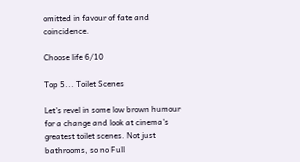omitted in favour of fate and coincidence.

Choose life 6/10

Top 5... Toilet Scenes

Let's revel in some low brown humour for a change and look at cinema's greatest toilet scenes. Not just bathrooms, so no Full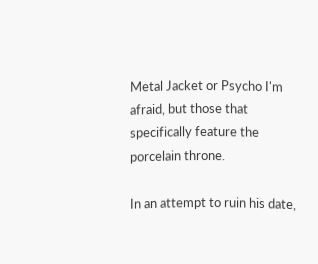Metal Jacket or Psycho I'm afraid, but those that specifically feature the porcelain throne.

In an attempt to ruin his date,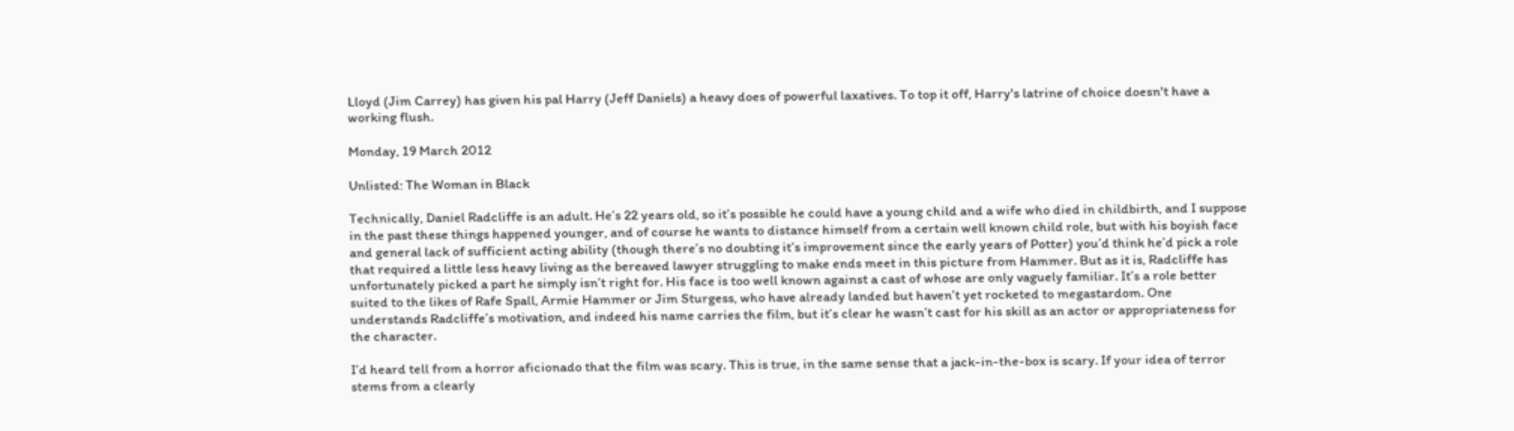Lloyd (Jim Carrey) has given his pal Harry (Jeff Daniels) a heavy does of powerful laxatives. To top it off, Harry's latrine of choice doesn't have a working flush.

Monday, 19 March 2012

Unlisted: The Woman in Black

Technically, Daniel Radcliffe is an adult. He’s 22 years old, so it’s possible he could have a young child and a wife who died in childbirth, and I suppose in the past these things happened younger, and of course he wants to distance himself from a certain well known child role, but with his boyish face and general lack of sufficient acting ability (though there’s no doubting it’s improvement since the early years of Potter) you’d think he’d pick a role that required a little less heavy living as the bereaved lawyer struggling to make ends meet in this picture from Hammer. But as it is, Radcliffe has unfortunately picked a part he simply isn’t right for. His face is too well known against a cast of whose are only vaguely familiar. It’s a role better suited to the likes of Rafe Spall, Armie Hammer or Jim Sturgess, who have already landed but haven’t yet rocketed to megastardom. One understands Radcliffe’s motivation, and indeed his name carries the film, but it’s clear he wasn’t cast for his skill as an actor or appropriateness for the character.

I’d heard tell from a horror aficionado that the film was scary. This is true, in the same sense that a jack-in-the-box is scary. If your idea of terror stems from a clearly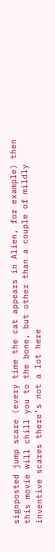signposted jump scare (every time the cat appears in Alien, for example) then this movie will chill you to the bone, but other than a couple of mildly inventive scares there’s not a lot here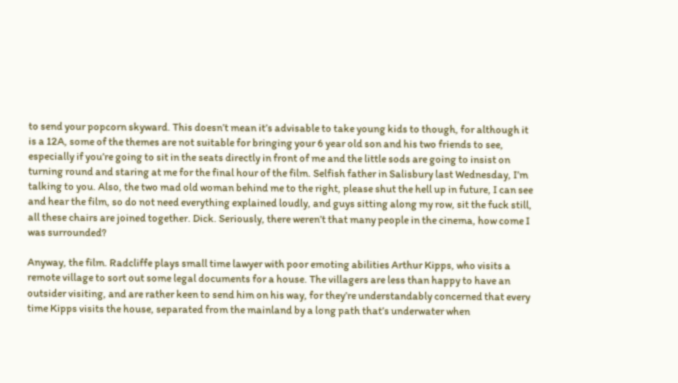to send your popcorn skyward. This doesn’t mean it’s advisable to take young kids to though, for although it is a 12A, some of the themes are not suitable for bringing your 6 year old son and his two friends to see, especially if you’re going to sit in the seats directly in front of me and the little sods are going to insist on turning round and staring at me for the final hour of the film. Selfish father in Salisbury last Wednesday, I’m talking to you. Also, the two mad old woman behind me to the right, please shut the hell up in future, I can see and hear the film, so do not need everything explained loudly, and guys sitting along my row, sit the fuck still, all these chairs are joined together. Dick. Seriously, there weren’t that many people in the cinema, how come I was surrounded?

Anyway, the film. Radcliffe plays small time lawyer with poor emoting abilities Arthur Kipps, who visits a remote village to sort out some legal documents for a house. The villagers are less than happy to have an outsider visiting, and are rather keen to send him on his way, for they’re understandably concerned that every time Kipps visits the house, separated from the mainland by a long path that’s underwater when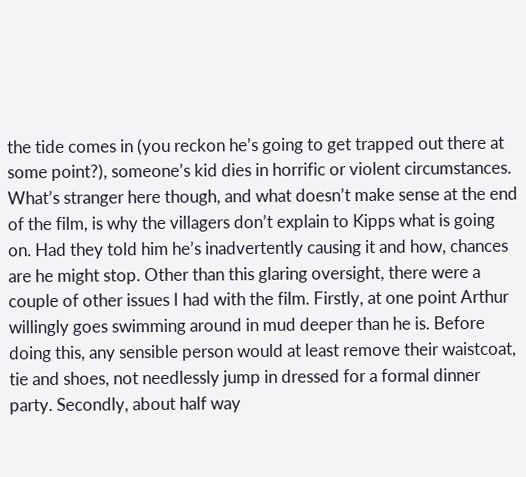the tide comes in (you reckon he’s going to get trapped out there at some point?), someone’s kid dies in horrific or violent circumstances. What’s stranger here though, and what doesn’t make sense at the end of the film, is why the villagers don’t explain to Kipps what is going on. Had they told him he’s inadvertently causing it and how, chances are he might stop. Other than this glaring oversight, there were a couple of other issues I had with the film. Firstly, at one point Arthur willingly goes swimming around in mud deeper than he is. Before doing this, any sensible person would at least remove their waistcoat, tie and shoes, not needlessly jump in dressed for a formal dinner party. Secondly, about half way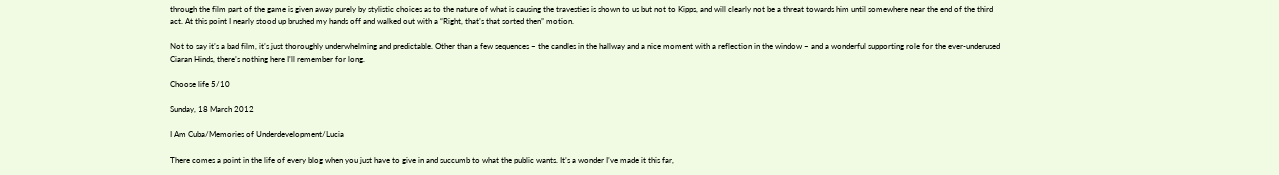through the film part of the game is given away purely by stylistic choices as to the nature of what is causing the travesties is shown to us but not to Kipps, and will clearly not be a threat towards him until somewhere near the end of the third act. At this point I nearly stood up brushed my hands off and walked out with a “Right, that’s that sorted then” motion.

Not to say it’s a bad film, it’s just thoroughly underwhelming and predictable. Other than a few sequences – the candles in the hallway and a nice moment with a reflection in the window – and a wonderful supporting role for the ever-underused Ciaran Hinds, there’s nothing here I’ll remember for long.

Choose life 5/10

Sunday, 18 March 2012

I Am Cuba/Memories of Underdevelopment/Lucia

There comes a point in the life of every blog when you just have to give in and succumb to what the public wants. It’s a wonder I’ve made it this far,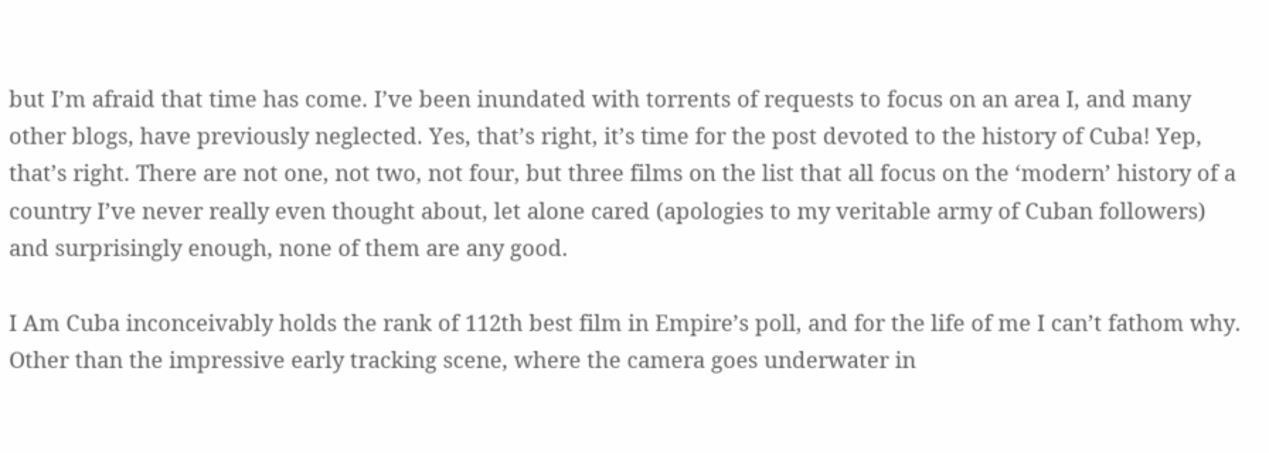but I’m afraid that time has come. I’ve been inundated with torrents of requests to focus on an area I, and many other blogs, have previously neglected. Yes, that’s right, it’s time for the post devoted to the history of Cuba! Yep, that’s right. There are not one, not two, not four, but three films on the list that all focus on the ‘modern’ history of a country I’ve never really even thought about, let alone cared (apologies to my veritable army of Cuban followers) and surprisingly enough, none of them are any good.

I Am Cuba inconceivably holds the rank of 112th best film in Empire’s poll, and for the life of me I can’t fathom why. Other than the impressive early tracking scene, where the camera goes underwater in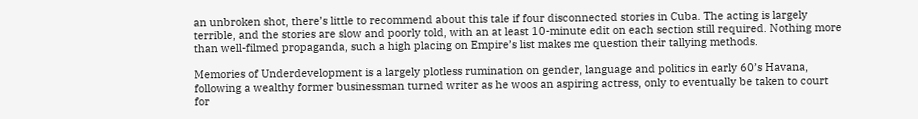an unbroken shot, there’s little to recommend about this tale if four disconnected stories in Cuba. The acting is largely terrible, and the stories are slow and poorly told, with an at least 10-minute edit on each section still required. Nothing more than well-filmed propaganda, such a high placing on Empire’s list makes me question their tallying methods.

Memories of Underdevelopment is a largely plotless rumination on gender, language and politics in early 60’s Havana, following a wealthy former businessman turned writer as he woos an aspiring actress, only to eventually be taken to court for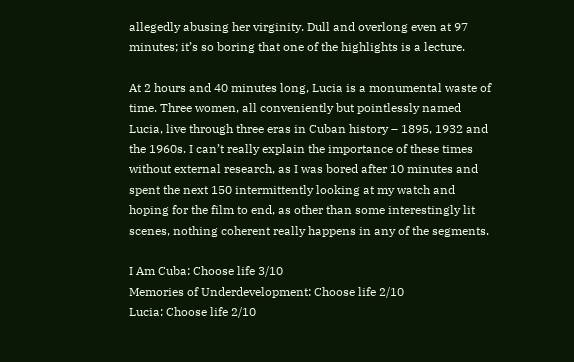allegedly abusing her virginity. Dull and overlong even at 97 minutes; it’s so boring that one of the highlights is a lecture.

At 2 hours and 40 minutes long, Lucia is a monumental waste of time. Three women, all conveniently but pointlessly named Lucia, live through three eras in Cuban history – 1895, 1932 and the 1960s. I can’t really explain the importance of these times without external research, as I was bored after 10 minutes and spent the next 150 intermittently looking at my watch and hoping for the film to end, as other than some interestingly lit scenes, nothing coherent really happens in any of the segments.

I Am Cuba: Choose life 3/10
Memories of Underdevelopment: Choose life 2/10
Lucia: Choose life 2/10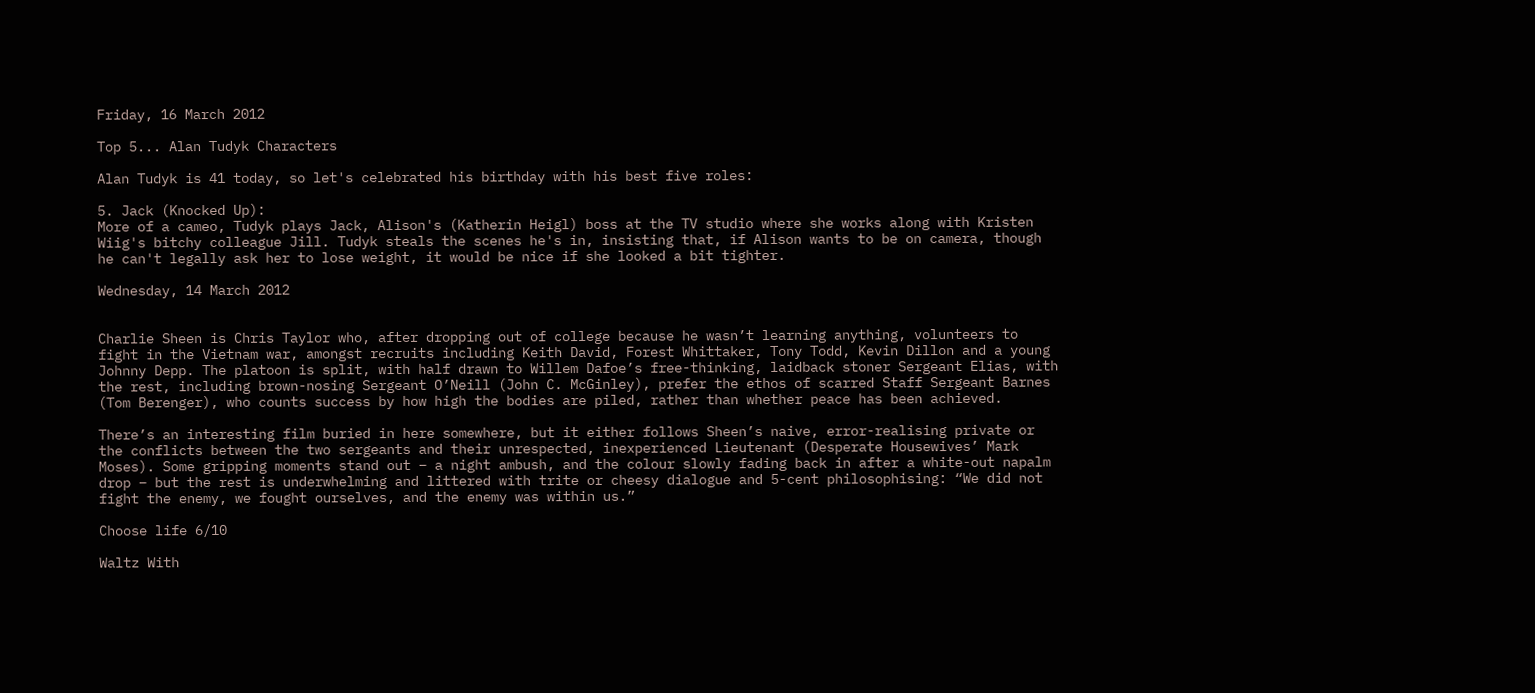Friday, 16 March 2012

Top 5... Alan Tudyk Characters

Alan Tudyk is 41 today, so let's celebrated his birthday with his best five roles:

5. Jack (Knocked Up):
More of a cameo, Tudyk plays Jack, Alison's (Katherin Heigl) boss at the TV studio where she works along with Kristen Wiig's bitchy colleague Jill. Tudyk steals the scenes he's in, insisting that, if Alison wants to be on camera, though he can't legally ask her to lose weight, it would be nice if she looked a bit tighter.

Wednesday, 14 March 2012


Charlie Sheen is Chris Taylor who, after dropping out of college because he wasn’t learning anything, volunteers to fight in the Vietnam war, amongst recruits including Keith David, Forest Whittaker, Tony Todd, Kevin Dillon and a young Johnny Depp. The platoon is split, with half drawn to Willem Dafoe’s free-thinking, laidback stoner Sergeant Elias, with the rest, including brown-nosing Sergeant O’Neill (John C. McGinley), prefer the ethos of scarred Staff Sergeant Barnes (Tom Berenger), who counts success by how high the bodies are piled, rather than whether peace has been achieved.

There’s an interesting film buried in here somewhere, but it either follows Sheen’s naive, error-realising private or the conflicts between the two sergeants and their unrespected, inexperienced Lieutenant (Desperate Housewives’ Mark Moses). Some gripping moments stand out – a night ambush, and the colour slowly fading back in after a white-out napalm drop – but the rest is underwhelming and littered with trite or cheesy dialogue and 5-cent philosophising: “We did not fight the enemy, we fought ourselves, and the enemy was within us.”

Choose life 6/10

Waltz With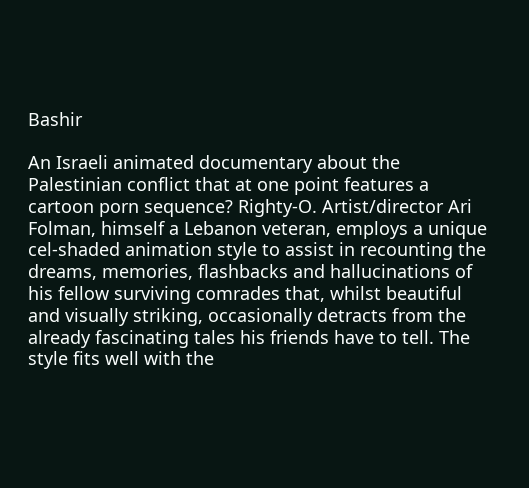Bashir

An Israeli animated documentary about the Palestinian conflict that at one point features a cartoon porn sequence? Righty-O. Artist/director Ari Folman, himself a Lebanon veteran, employs a unique cel-shaded animation style to assist in recounting the dreams, memories, flashbacks and hallucinations of his fellow surviving comrades that, whilst beautiful and visually striking, occasionally detracts from the already fascinating tales his friends have to tell. The style fits well with the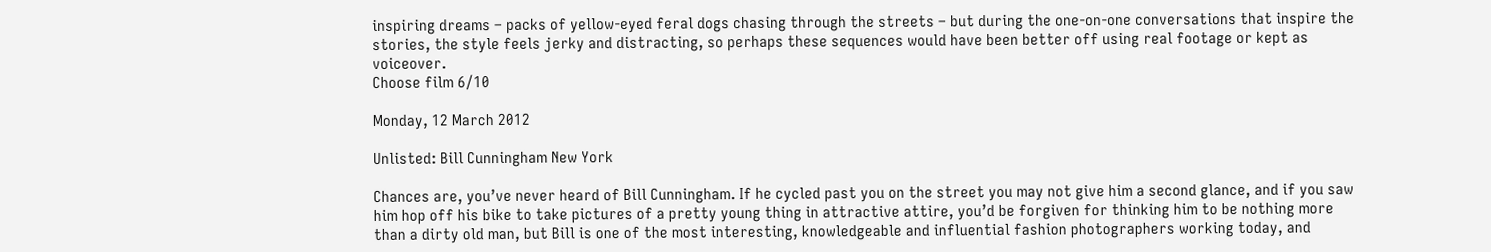inspiring dreams – packs of yellow-eyed feral dogs chasing through the streets – but during the one-on-one conversations that inspire the stories, the style feels jerky and distracting, so perhaps these sequences would have been better off using real footage or kept as voiceover.
Choose film 6/10

Monday, 12 March 2012

Unlisted: Bill Cunningham New York

Chances are, you’ve never heard of Bill Cunningham. If he cycled past you on the street you may not give him a second glance, and if you saw him hop off his bike to take pictures of a pretty young thing in attractive attire, you’d be forgiven for thinking him to be nothing more than a dirty old man, but Bill is one of the most interesting, knowledgeable and influential fashion photographers working today, and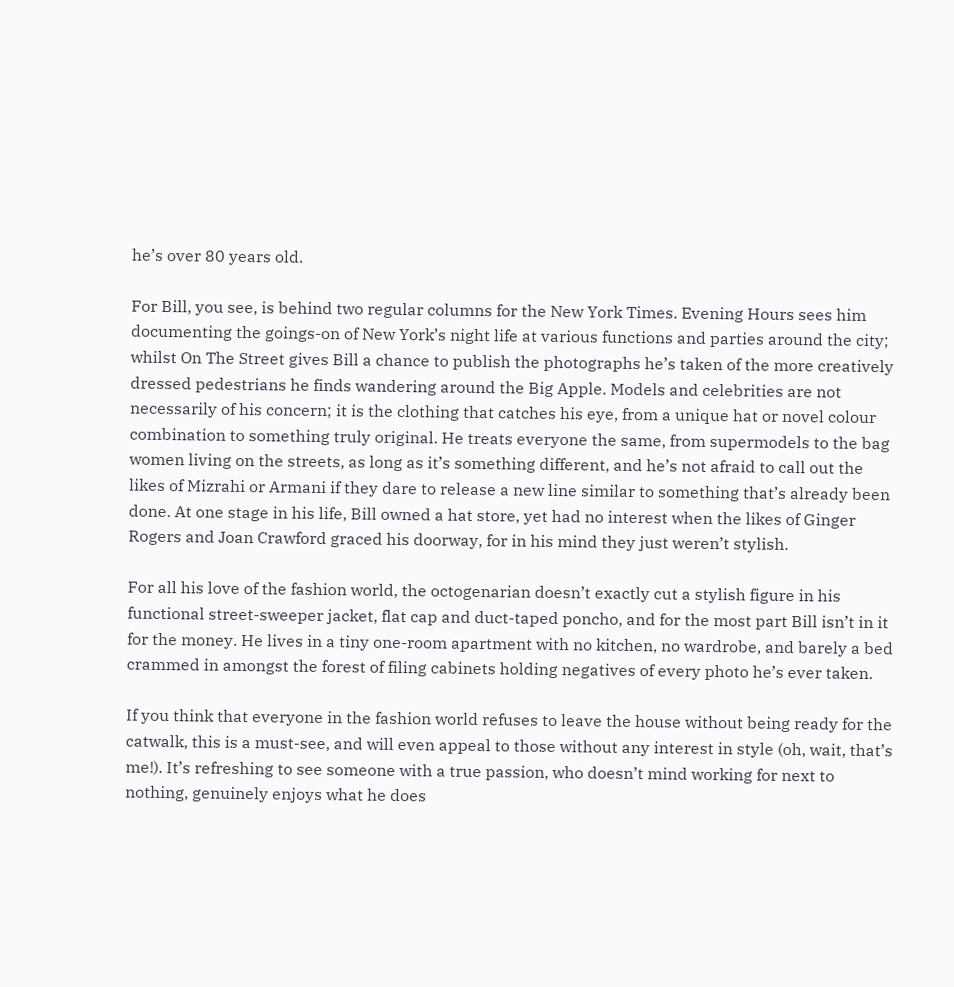he’s over 80 years old.

For Bill, you see, is behind two regular columns for the New York Times. Evening Hours sees him documenting the goings-on of New York’s night life at various functions and parties around the city; whilst On The Street gives Bill a chance to publish the photographs he’s taken of the more creatively dressed pedestrians he finds wandering around the Big Apple. Models and celebrities are not necessarily of his concern; it is the clothing that catches his eye, from a unique hat or novel colour combination to something truly original. He treats everyone the same, from supermodels to the bag women living on the streets, as long as it’s something different, and he’s not afraid to call out the likes of Mizrahi or Armani if they dare to release a new line similar to something that’s already been done. At one stage in his life, Bill owned a hat store, yet had no interest when the likes of Ginger Rogers and Joan Crawford graced his doorway, for in his mind they just weren’t stylish.

For all his love of the fashion world, the octogenarian doesn’t exactly cut a stylish figure in his functional street-sweeper jacket, flat cap and duct-taped poncho, and for the most part Bill isn’t in it for the money. He lives in a tiny one-room apartment with no kitchen, no wardrobe, and barely a bed crammed in amongst the forest of filing cabinets holding negatives of every photo he’s ever taken.

If you think that everyone in the fashion world refuses to leave the house without being ready for the catwalk, this is a must-see, and will even appeal to those without any interest in style (oh, wait, that’s me!). It’s refreshing to see someone with a true passion, who doesn’t mind working for next to nothing, genuinely enjoys what he does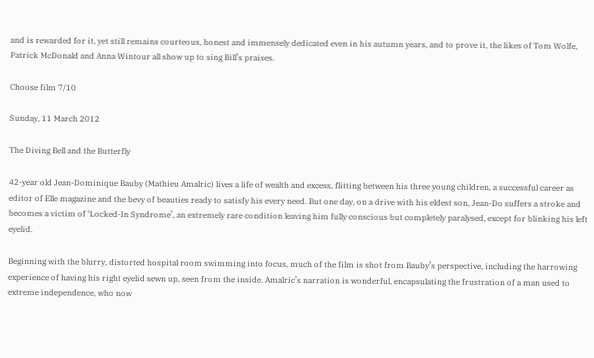and is rewarded for it, yet still remains courteous, honest and immensely dedicated even in his autumn years, and to prove it, the likes of Tom Wolfe, Patrick McDonald and Anna Wintour all show up to sing Bill’s praises.

Choose film 7/10

Sunday, 11 March 2012

The Diving Bell and the Butterfly

42-year old Jean-Dominique Bauby (Mathieu Amalric) lives a life of wealth and excess, flitting between his three young children, a successful career as editor of Elle magazine and the bevy of beauties ready to satisfy his every need. But one day, on a drive with his eldest son, Jean-Do suffers a stroke and becomes a victim of ‘Locked-In Syndrome’, an extremely rare condition leaving him fully conscious but completely paralysed, except for blinking his left eyelid.

Beginning with the blurry, distorted hospital room swimming into focus, much of the film is shot from Bauby’s perspective, including the harrowing experience of having his right eyelid sewn up, seen from the inside. Amalric’s narration is wonderful, encapsulating the frustration of a man used to extreme independence, who now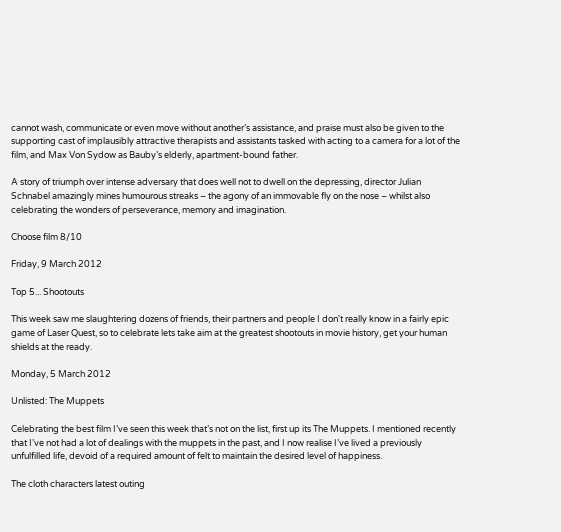cannot wash, communicate or even move without another’s assistance, and praise must also be given to the supporting cast of implausibly attractive therapists and assistants tasked with acting to a camera for a lot of the film, and Max Von Sydow as Bauby’s elderly, apartment-bound father.

A story of triumph over intense adversary that does well not to dwell on the depressing, director Julian Schnabel amazingly mines humourous streaks – the agony of an immovable fly on the nose – whilst also celebrating the wonders of perseverance, memory and imagination.

Choose film 8/10

Friday, 9 March 2012

Top 5... Shootouts

This week saw me slaughtering dozens of friends, their partners and people I don't really know in a fairly epic game of Laser Quest, so to celebrate lets take aim at the greatest shootouts in movie history, get your human shields at the ready.

Monday, 5 March 2012

Unlisted: The Muppets

Celebrating the best film I’ve seen this week that’s not on the list, first up its The Muppets. I mentioned recently that I’ve not had a lot of dealings with the muppets in the past, and I now realise I’ve lived a previously unfulfilled life, devoid of a required amount of felt to maintain the desired level of happiness.

The cloth characters latest outing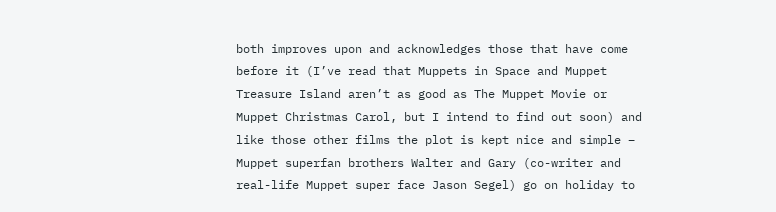both improves upon and acknowledges those that have come before it (I’ve read that Muppets in Space and Muppet Treasure Island aren’t as good as The Muppet Movie or Muppet Christmas Carol, but I intend to find out soon) and like those other films the plot is kept nice and simple – Muppet superfan brothers Walter and Gary (co-writer and real-life Muppet super face Jason Segel) go on holiday to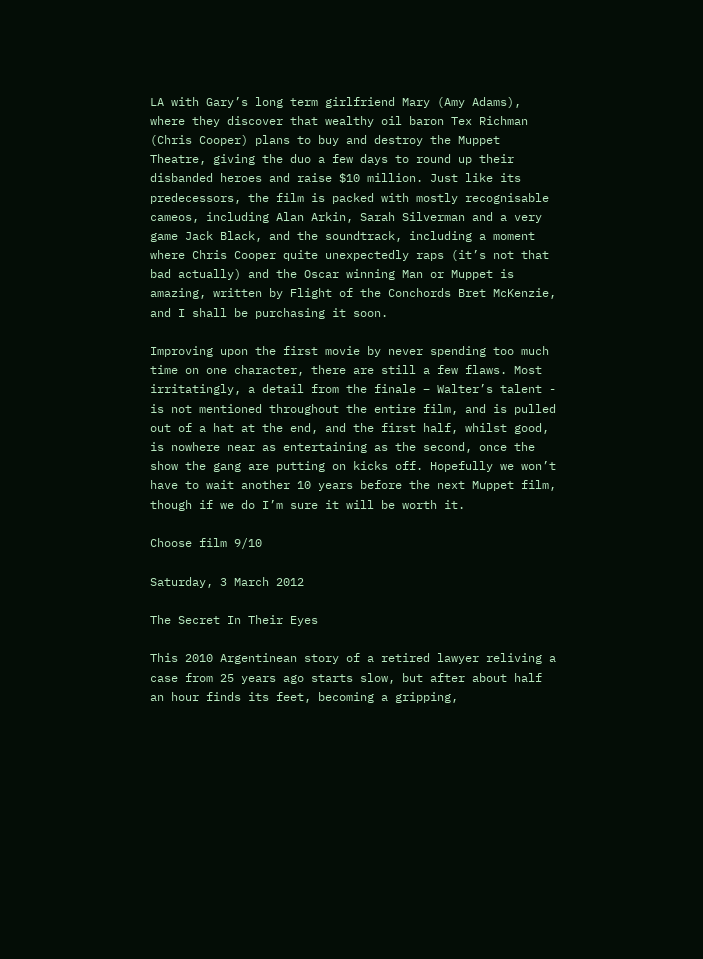LA with Gary’s long term girlfriend Mary (Amy Adams), where they discover that wealthy oil baron Tex Richman (Chris Cooper) plans to buy and destroy the Muppet Theatre, giving the duo a few days to round up their disbanded heroes and raise $10 million. Just like its predecessors, the film is packed with mostly recognisable cameos, including Alan Arkin, Sarah Silverman and a very game Jack Black, and the soundtrack, including a moment where Chris Cooper quite unexpectedly raps (it’s not that bad actually) and the Oscar winning Man or Muppet is amazing, written by Flight of the Conchords Bret McKenzie, and I shall be purchasing it soon.

Improving upon the first movie by never spending too much time on one character, there are still a few flaws. Most irritatingly, a detail from the finale – Walter’s talent - is not mentioned throughout the entire film, and is pulled out of a hat at the end, and the first half, whilst good, is nowhere near as entertaining as the second, once the show the gang are putting on kicks off. Hopefully we won’t have to wait another 10 years before the next Muppet film, though if we do I’m sure it will be worth it.

Choose film 9/10

Saturday, 3 March 2012

The Secret In Their Eyes

This 2010 Argentinean story of a retired lawyer reliving a case from 25 years ago starts slow, but after about half an hour finds its feet, becoming a gripping,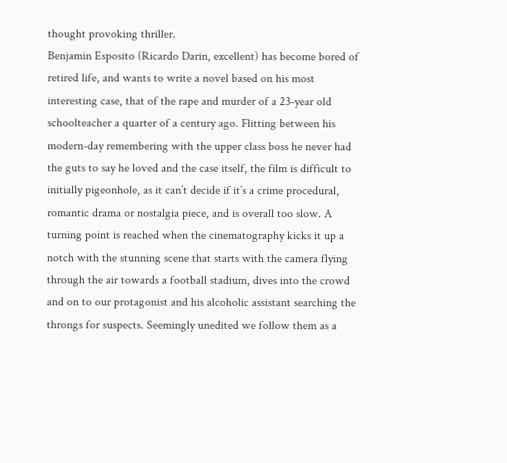thought provoking thriller.
Benjamin Esposito (Ricardo Darin, excellent) has become bored of retired life, and wants to write a novel based on his most interesting case, that of the rape and murder of a 23-year old schoolteacher a quarter of a century ago. Flitting between his modern-day remembering with the upper class boss he never had the guts to say he loved and the case itself, the film is difficult to initially pigeonhole, as it can’t decide if it’s a crime procedural, romantic drama or nostalgia piece, and is overall too slow. A turning point is reached when the cinematography kicks it up a notch with the stunning scene that starts with the camera flying through the air towards a football stadium, dives into the crowd and on to our protagonist and his alcoholic assistant searching the throngs for suspects. Seemingly unedited we follow them as a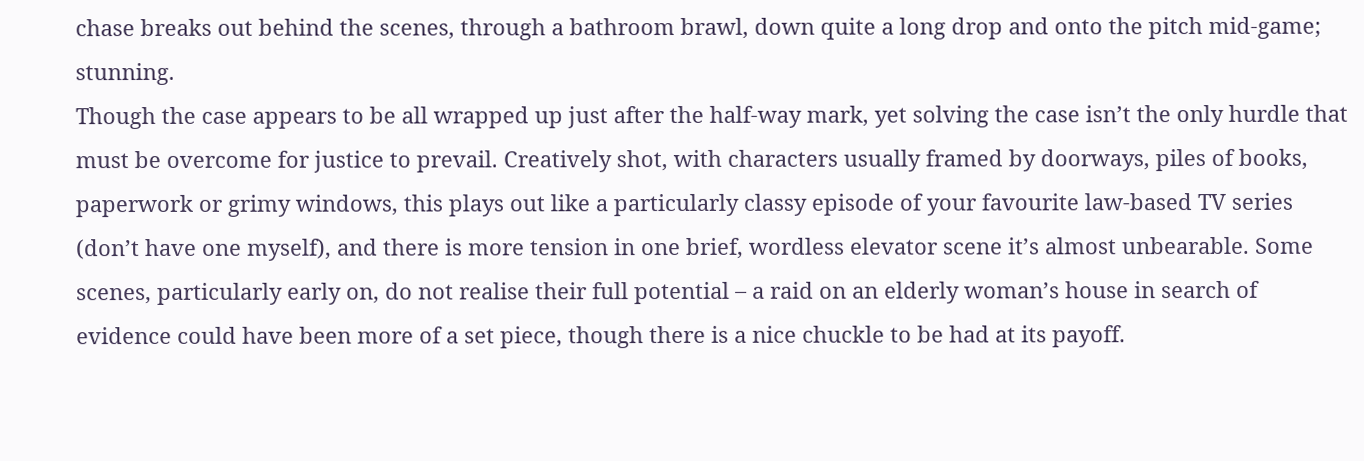chase breaks out behind the scenes, through a bathroom brawl, down quite a long drop and onto the pitch mid-game; stunning.
Though the case appears to be all wrapped up just after the half-way mark, yet solving the case isn’t the only hurdle that must be overcome for justice to prevail. Creatively shot, with characters usually framed by doorways, piles of books, paperwork or grimy windows, this plays out like a particularly classy episode of your favourite law-based TV series (don’t have one myself), and there is more tension in one brief, wordless elevator scene it’s almost unbearable. Some scenes, particularly early on, do not realise their full potential – a raid on an elderly woman’s house in search of evidence could have been more of a set piece, though there is a nice chuckle to be had at its payoff.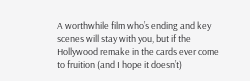A worthwhile film who’s ending and key scenes will stay with you, but if the Hollywood remake in the cards ever come to fruition (and I hope it doesn’t)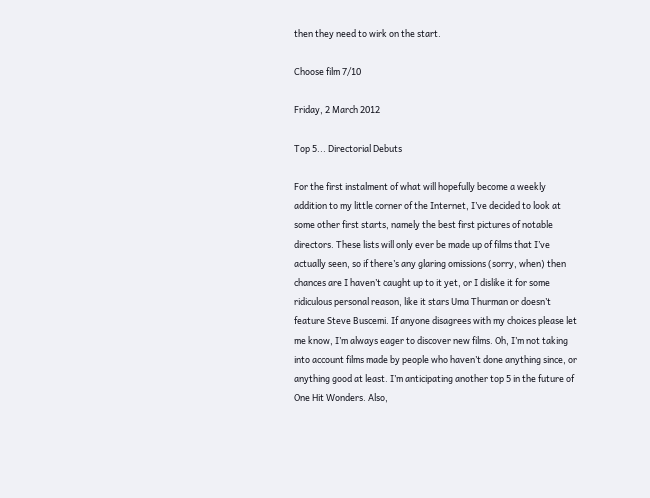then they need to wirk on the start.

Choose film 7/10

Friday, 2 March 2012

Top 5... Directorial Debuts

For the first instalment of what will hopefully become a weekly addition to my little corner of the Internet, I’ve decided to look at some other first starts, namely the best first pictures of notable directors. These lists will only ever be made up of films that I’ve actually seen, so if there’s any glaring omissions (sorry, when) then chances are I haven’t caught up to it yet, or I dislike it for some ridiculous personal reason, like it stars Uma Thurman or doesn’t feature Steve Buscemi. If anyone disagrees with my choices please let me know, I’m always eager to discover new films. Oh, I’m not taking into account films made by people who haven’t done anything since, or anything good at least. I’m anticipating another top 5 in the future of One Hit Wonders. Also,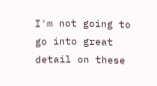I'm not going to go into great detail on these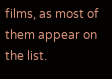films, as most of them appear on the list.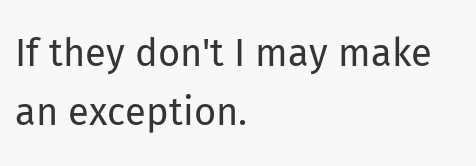If they don't I may make an exception.